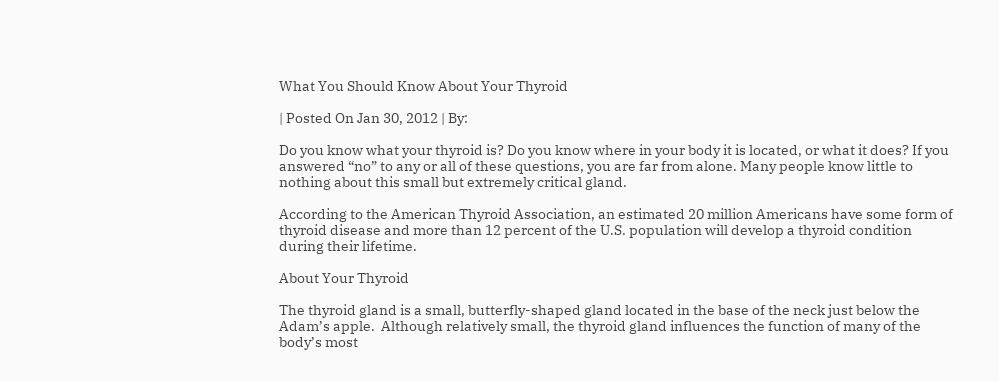What You Should Know About Your Thyroid

| Posted On Jan 30, 2012 | By:

Do you know what your thyroid is? Do you know where in your body it is located, or what it does? If you answered “no” to any or all of these questions, you are far from alone. Many people know little to nothing about this small but extremely critical gland.

According to the American Thyroid Association, an estimated 20 million Americans have some form of thyroid disease and more than 12 percent of the U.S. population will develop a thyroid condition during their lifetime.

About Your Thyroid

The thyroid gland is a small, butterfly-shaped gland located in the base of the neck just below the Adam’s apple.  Although relatively small, the thyroid gland influences the function of many of the body’s most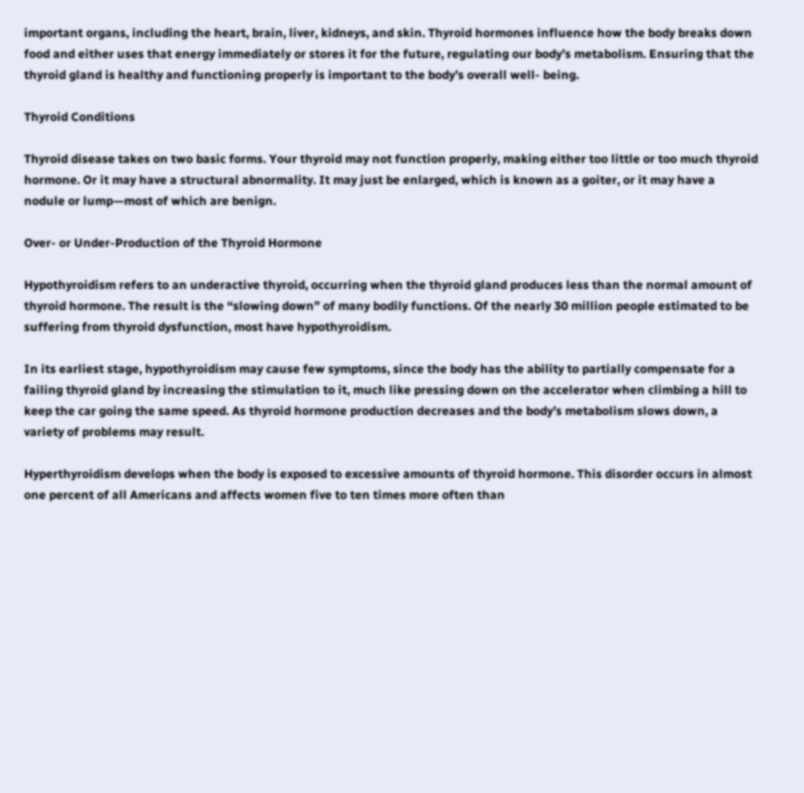important organs, including the heart, brain, liver, kidneys, and skin. Thyroid hormones influence how the body breaks down food and either uses that energy immediately or stores it for the future, regulating our body’s metabolism. Ensuring that the thyroid gland is healthy and functioning properly is important to the body’s overall well- being.

Thyroid Conditions

Thyroid disease takes on two basic forms. Your thyroid may not function properly, making either too little or too much thyroid hormone. Or it may have a structural abnormality. It may just be enlarged, which is known as a goiter, or it may have a nodule or lump—most of which are benign.

Over- or Under-Production of the Thyroid Hormone

Hypothyroidism refers to an underactive thyroid, occurring when the thyroid gland produces less than the normal amount of thyroid hormone. The result is the “slowing down” of many bodily functions. Of the nearly 30 million people estimated to be suffering from thyroid dysfunction, most have hypothyroidism.

In its earliest stage, hypothyroidism may cause few symptoms, since the body has the ability to partially compensate for a failing thyroid gland by increasing the stimulation to it, much like pressing down on the accelerator when climbing a hill to keep the car going the same speed. As thyroid hormone production decreases and the body’s metabolism slows down, a variety of problems may result.

Hyperthyroidism develops when the body is exposed to excessive amounts of thyroid hormone. This disorder occurs in almost one percent of all Americans and affects women five to ten times more often than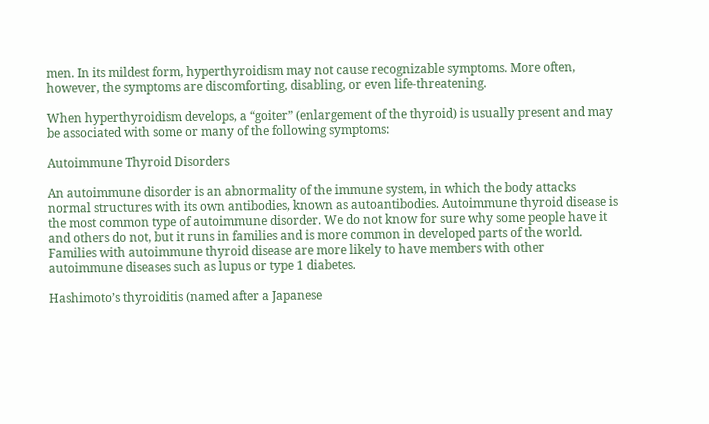men. In its mildest form, hyperthyroidism may not cause recognizable symptoms. More often, however, the symptoms are discomforting, disabling, or even life-threatening.

When hyperthyroidism develops, a “goiter” (enlargement of the thyroid) is usually present and may be associated with some or many of the following symptoms:

Autoimmune Thyroid Disorders

An autoimmune disorder is an abnormality of the immune system, in which the body attacks normal structures with its own antibodies, known as autoantibodies. Autoimmune thyroid disease is the most common type of autoimmune disorder. We do not know for sure why some people have it and others do not, but it runs in families and is more common in developed parts of the world. Families with autoimmune thyroid disease are more likely to have members with other autoimmune diseases such as lupus or type 1 diabetes.

Hashimoto’s thyroiditis (named after a Japanese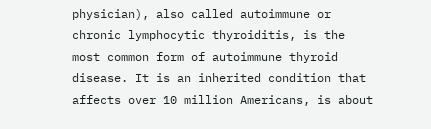physician), also called autoimmune or chronic lymphocytic thyroiditis, is the most common form of autoimmune thyroid disease. It is an inherited condition that affects over 10 million Americans, is about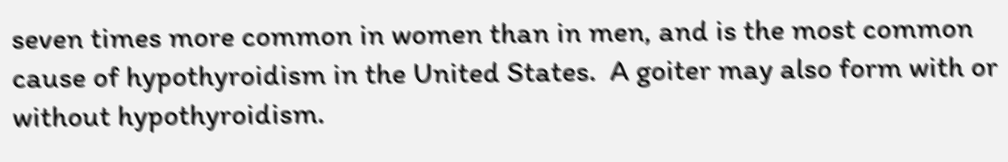seven times more common in women than in men, and is the most common cause of hypothyroidism in the United States.  A goiter may also form with or without hypothyroidism.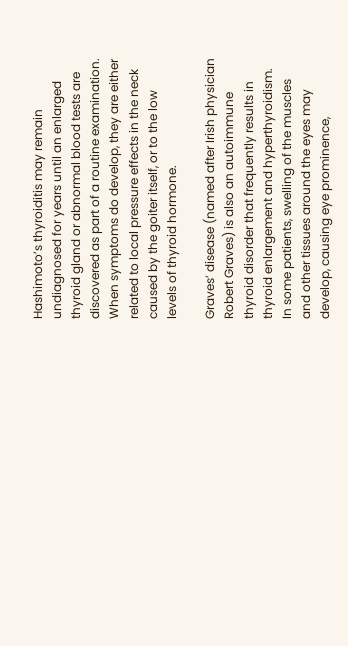Hashimoto’s thyroiditis may remain undiagnosed for years until an enlarged thyroid gland or abnormal blood tests are discovered as part of a routine examination. When symptoms do develop, they are either related to local pressure effects in the neck caused by the goiter itself, or to the low levels of thyroid hormone.

Graves’ disease (named after Irish physician Robert Graves) is also an autoimmune thyroid disorder that frequently results in thyroid enlargement and hyperthyroidism. In some patients, swelling of the muscles and other tissues around the eyes may develop, causing eye prominence,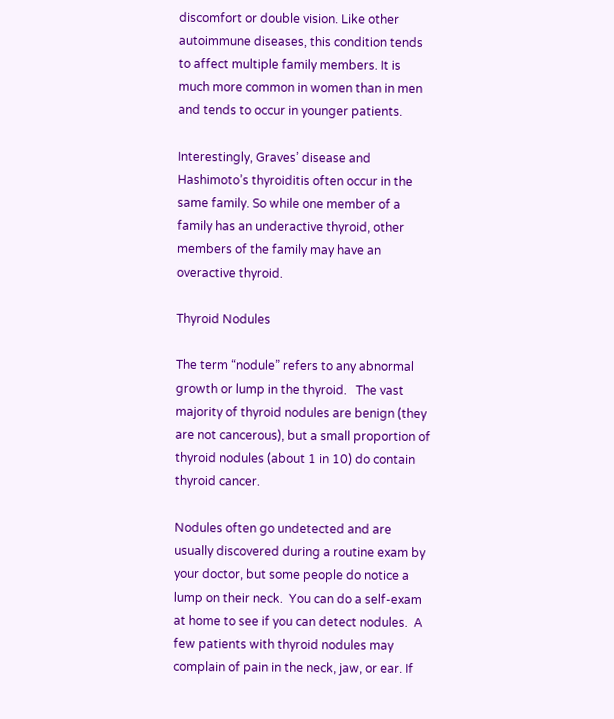discomfort or double vision. Like other autoimmune diseases, this condition tends to affect multiple family members. It is much more common in women than in men and tends to occur in younger patients.

Interestingly, Graves’ disease and Hashimoto’s thyroiditis often occur in the same family. So while one member of a family has an underactive thyroid, other members of the family may have an overactive thyroid.

Thyroid Nodules

The term “nodule” refers to any abnormal growth or lump in the thyroid.   The vast majority of thyroid nodules are benign (they are not cancerous), but a small proportion of thyroid nodules (about 1 in 10) do contain thyroid cancer.

Nodules often go undetected and are usually discovered during a routine exam by your doctor, but some people do notice a lump on their neck.  You can do a self-exam at home to see if you can detect nodules.  A few patients with thyroid nodules may complain of pain in the neck, jaw, or ear. If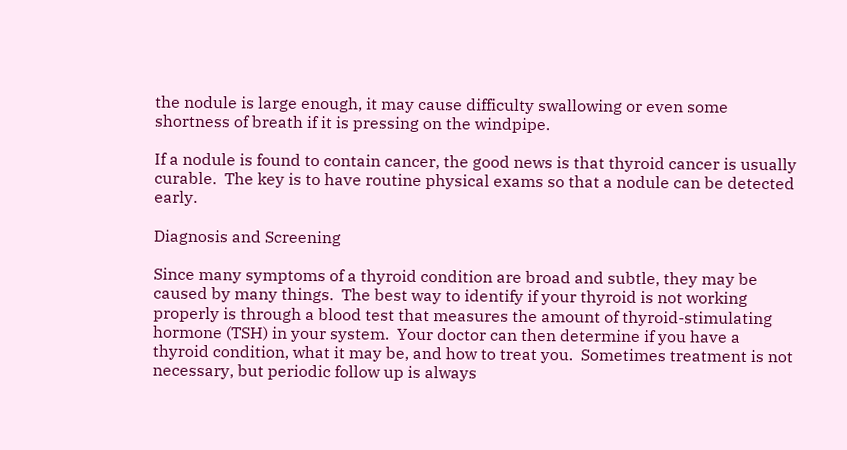the nodule is large enough, it may cause difficulty swallowing or even some shortness of breath if it is pressing on the windpipe.

If a nodule is found to contain cancer, the good news is that thyroid cancer is usually curable.  The key is to have routine physical exams so that a nodule can be detected early.

Diagnosis and Screening

Since many symptoms of a thyroid condition are broad and subtle, they may be caused by many things.  The best way to identify if your thyroid is not working properly is through a blood test that measures the amount of thyroid-stimulating hormone (TSH) in your system.  Your doctor can then determine if you have a thyroid condition, what it may be, and how to treat you.  Sometimes treatment is not necessary, but periodic follow up is always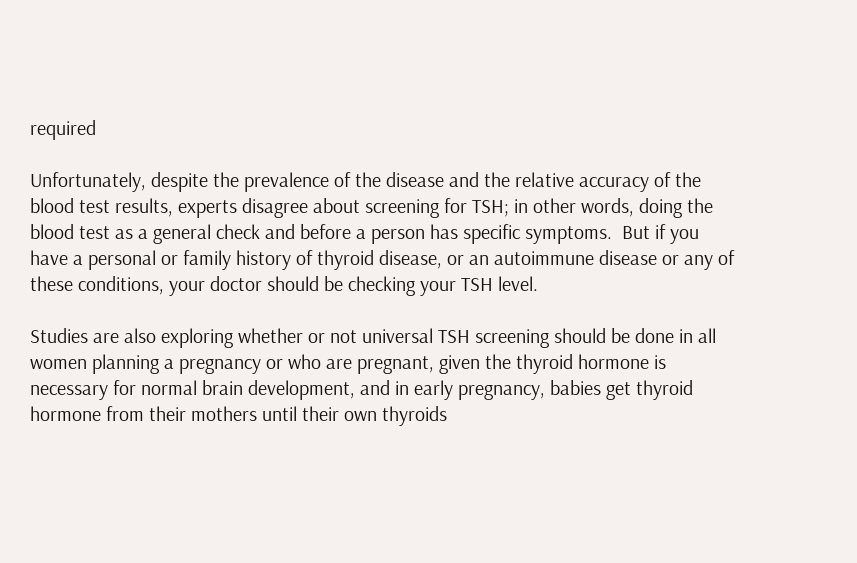required

Unfortunately, despite the prevalence of the disease and the relative accuracy of the blood test results, experts disagree about screening for TSH; in other words, doing the blood test as a general check and before a person has specific symptoms.  But if you have a personal or family history of thyroid disease, or an autoimmune disease or any of these conditions, your doctor should be checking your TSH level.

Studies are also exploring whether or not universal TSH screening should be done in all women planning a pregnancy or who are pregnant, given the thyroid hormone is necessary for normal brain development, and in early pregnancy, babies get thyroid hormone from their mothers until their own thyroids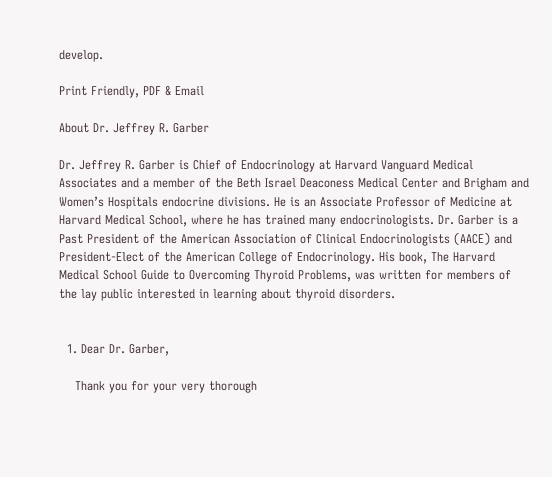develop.

Print Friendly, PDF & Email

About Dr. Jeffrey R. Garber

Dr. Jeffrey R. Garber is Chief of Endocrinology at Harvard Vanguard Medical Associates and a member of the Beth Israel Deaconess Medical Center and Brigham and Women’s Hospitals endocrine divisions. He is an Associate Professor of Medicine at Harvard Medical School, where he has trained many endocrinologists. Dr. Garber is a Past President of the American Association of Clinical Endocrinologists (AACE) and President-Elect of the American College of Endocrinology. His book, The Harvard Medical School Guide to Overcoming Thyroid Problems, was written for members of the lay public interested in learning about thyroid disorders.


  1. Dear Dr. Garber,

    Thank you for your very thorough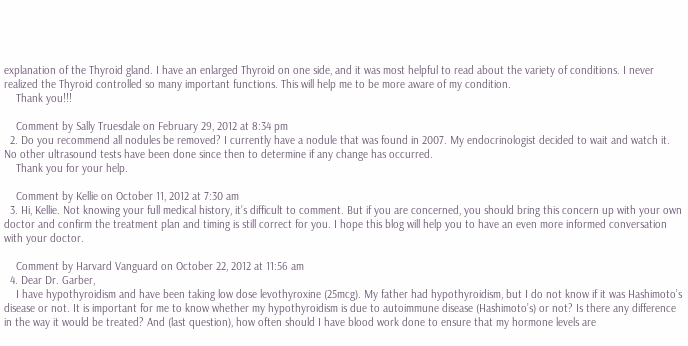explanation of the Thyroid gland. I have an enlarged Thyroid on one side, and it was most helpful to read about the variety of conditions. I never realized the Thyroid controlled so many important functions. This will help me to be more aware of my condition.
    Thank you!!!

    Comment by Sally Truesdale on February 29, 2012 at 8:34 pm
  2. Do you recommend all nodules be removed? I currently have a nodule that was found in 2007. My endocrinologist decided to wait and watch it. No other ultrasound tests have been done since then to determine if any change has occurred.
    Thank you for your help.

    Comment by Kellie on October 11, 2012 at 7:30 am
  3. Hi, Kellie. Not knowing your full medical history, it’s difficult to comment. But if you are concerned, you should bring this concern up with your own doctor and confirm the treatment plan and timing is still correct for you. I hope this blog will help you to have an even more informed conversation with your doctor.

    Comment by Harvard Vanguard on October 22, 2012 at 11:56 am
  4. Dear Dr. Garber,
    I have hypothyroidism and have been taking low dose levothyroxine (25mcg). My father had hypothyroidism, but I do not know if it was Hashimoto’s disease or not. It is important for me to know whether my hypothyroidism is due to autoimmune disease (Hashimoto’s) or not? Is there any difference in the way it would be treated? And (last question), how often should I have blood work done to ensure that my hormone levels are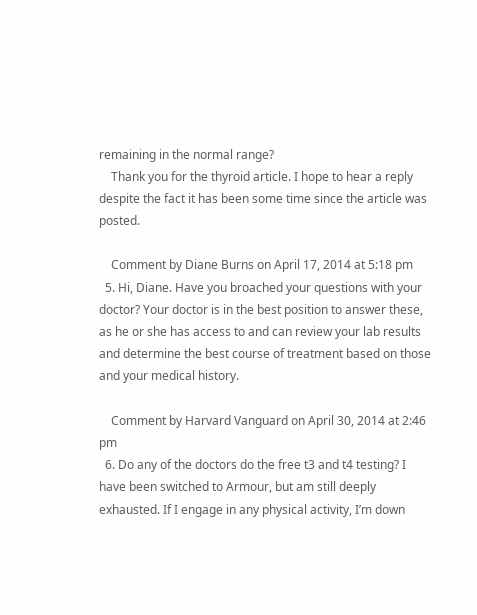remaining in the normal range?
    Thank you for the thyroid article. I hope to hear a reply despite the fact it has been some time since the article was posted.

    Comment by Diane Burns on April 17, 2014 at 5:18 pm
  5. Hi, Diane. Have you broached your questions with your doctor? Your doctor is in the best position to answer these, as he or she has access to and can review your lab results and determine the best course of treatment based on those and your medical history.

    Comment by Harvard Vanguard on April 30, 2014 at 2:46 pm
  6. Do any of the doctors do the free t3 and t4 testing? I have been switched to Armour, but am still deeply exhausted. If I engage in any physical activity, I’m down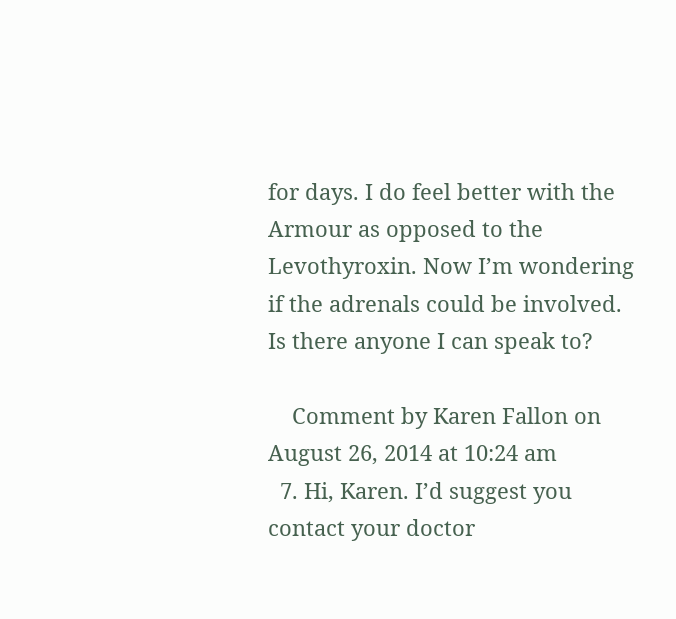for days. I do feel better with the Armour as opposed to the Levothyroxin. Now I’m wondering if the adrenals could be involved. Is there anyone I can speak to?

    Comment by Karen Fallon on August 26, 2014 at 10:24 am
  7. Hi, Karen. I’d suggest you contact your doctor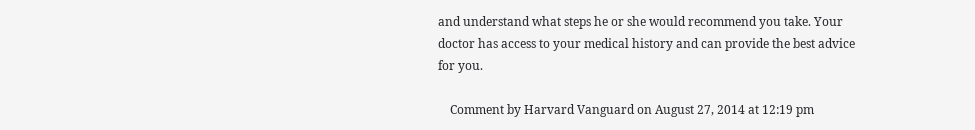and understand what steps he or she would recommend you take. Your doctor has access to your medical history and can provide the best advice for you.

    Comment by Harvard Vanguard on August 27, 2014 at 12:19 pm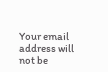Your email address will not be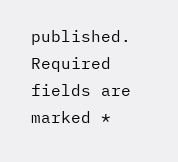published. Required fields are marked *